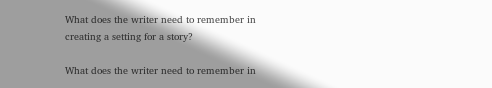What does the writer need to remember in creating a setting for a story?

What does the writer need to remember in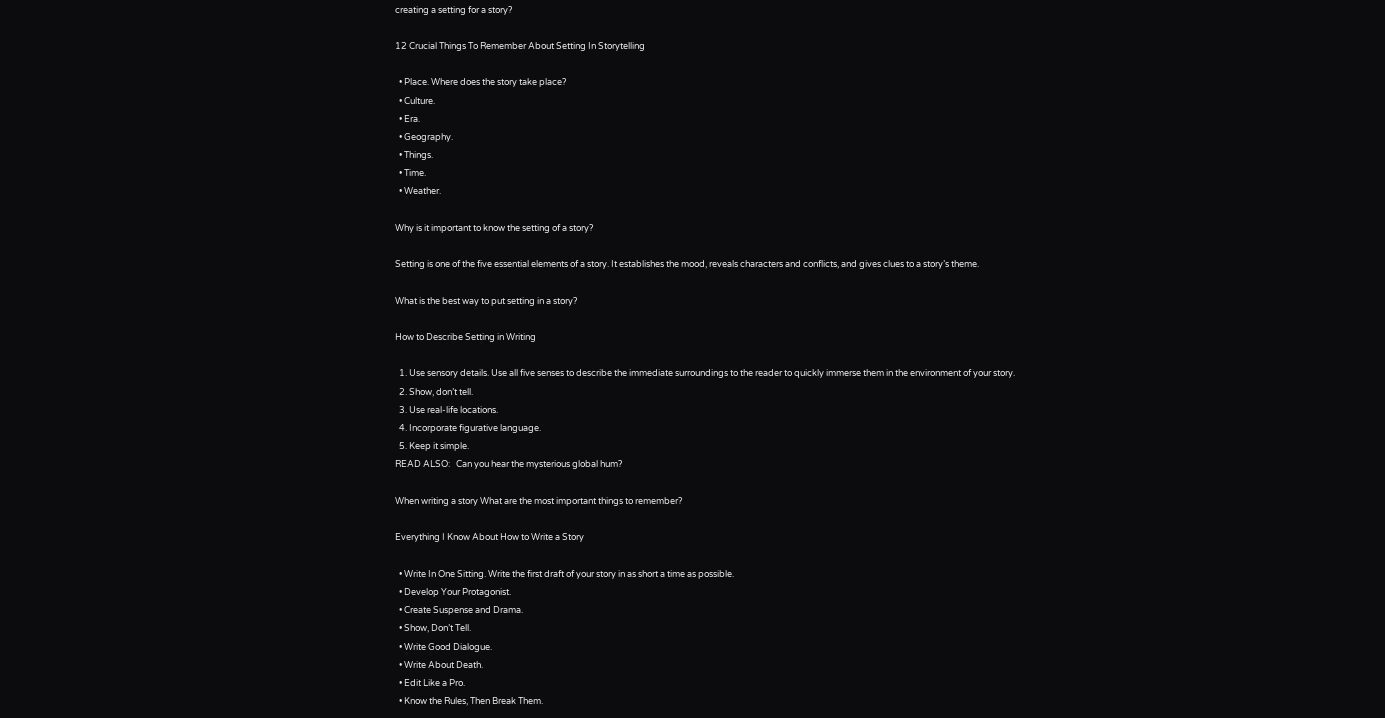creating a setting for a story?

12 Crucial Things To Remember About Setting In Storytelling

  • Place. Where does the story take place?
  • Culture.
  • Era.
  • Geography.
  • Things.
  • Time.
  • Weather.

Why is it important to know the setting of a story?

Setting is one of the five essential elements of a story. It establishes the mood, reveals characters and conflicts, and gives clues to a story’s theme.

What is the best way to put setting in a story?

How to Describe Setting in Writing

  1. Use sensory details. Use all five senses to describe the immediate surroundings to the reader to quickly immerse them in the environment of your story.
  2. Show, don’t tell.
  3. Use real-life locations.
  4. Incorporate figurative language.
  5. Keep it simple.
READ ALSO:   Can you hear the mysterious global hum?

When writing a story What are the most important things to remember?

Everything I Know About How to Write a Story

  • Write In One Sitting. Write the first draft of your story in as short a time as possible.
  • Develop Your Protagonist.
  • Create Suspense and Drama.
  • Show, Don’t Tell.
  • Write Good Dialogue.
  • Write About Death.
  • Edit Like a Pro.
  • Know the Rules, Then Break Them.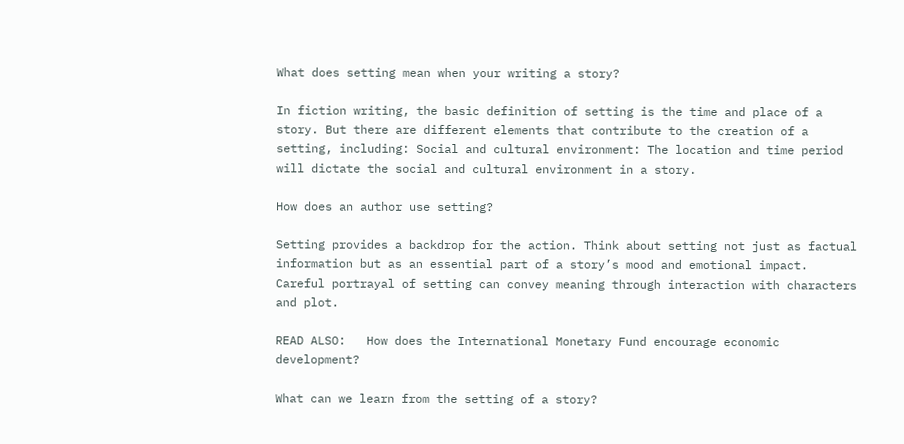What does setting mean when your writing a story?

In fiction writing, the basic definition of setting is the time and place of a story. But there are different elements that contribute to the creation of a setting, including: Social and cultural environment: The location and time period will dictate the social and cultural environment in a story.

How does an author use setting?

Setting provides a backdrop for the action. Think about setting not just as factual information but as an essential part of a story’s mood and emotional impact. Careful portrayal of setting can convey meaning through interaction with characters and plot.

READ ALSO:   How does the International Monetary Fund encourage economic development?

What can we learn from the setting of a story?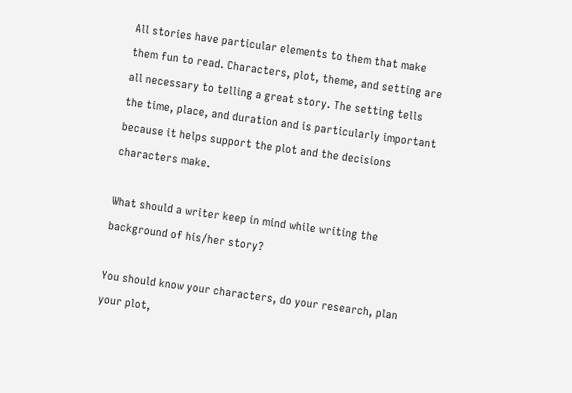All stories have particular elements to them that make them fun to read. Characters, plot, theme, and setting are all necessary to telling a great story. The setting tells the time, place, and duration and is particularly important because it helps support the plot and the decisions characters make.

What should a writer keep in mind while writing the background of his/her story?

You should know your characters, do your research, plan your plot,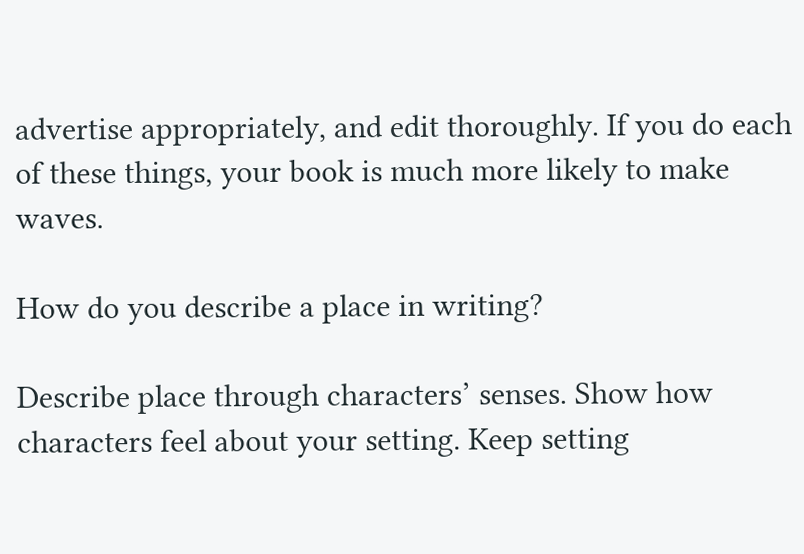advertise appropriately, and edit thoroughly. If you do each of these things, your book is much more likely to make waves.

How do you describe a place in writing?

Describe place through characters’ senses. Show how characters feel about your setting. Keep setting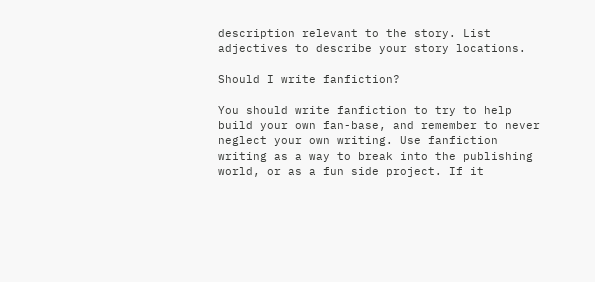description relevant to the story. List adjectives to describe your story locations.

Should I write fanfiction?

You should write fanfiction to try to help build your own fan-base, and remember to never neglect your own writing. Use fanfiction writing as a way to break into the publishing world, or as a fun side project. If it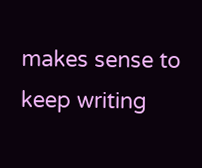makes sense to keep writing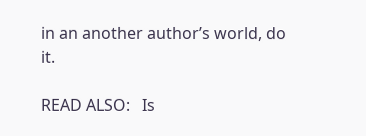in an another author’s world, do it.

READ ALSO:   Is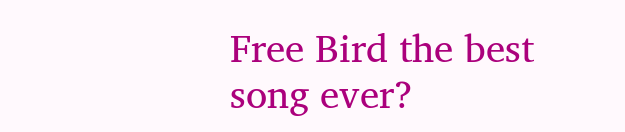Free Bird the best song ever?